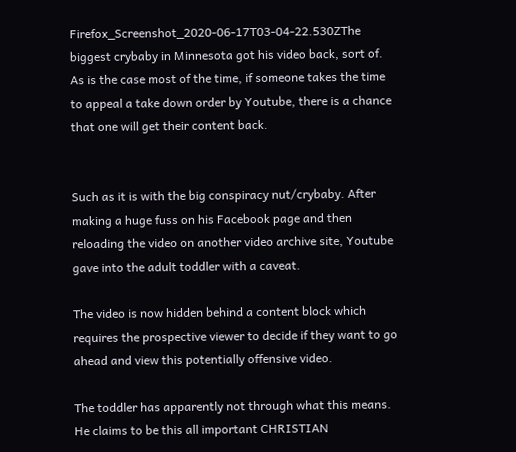Firefox_Screenshot_2020-06-17T03-04-22.530ZThe biggest crybaby in Minnesota got his video back, sort of. As is the case most of the time, if someone takes the time to appeal a take down order by Youtube, there is a chance that one will get their content back.


Such as it is with the big conspiracy nut/crybaby. After making a huge fuss on his Facebook page and then reloading the video on another video archive site, Youtube gave into the adult toddler with a caveat.

The video is now hidden behind a content block which requires the prospective viewer to decide if they want to go ahead and view this potentially offensive video.

The toddler has apparently not through what this means. He claims to be this all important CHRISTIAN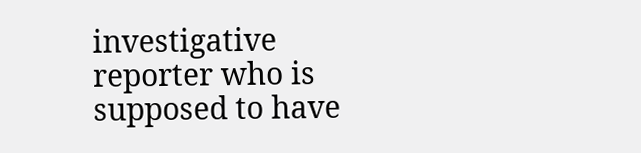investigative reporter who is supposed to have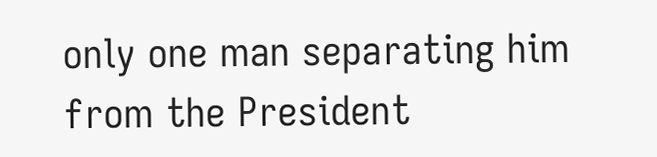only one man separating him from the President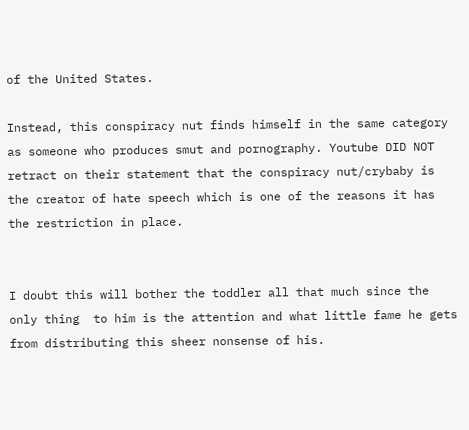of the United States.

Instead, this conspiracy nut finds himself in the same category as someone who produces smut and pornography. Youtube DID NOT retract on their statement that the conspiracy nut/crybaby is the creator of hate speech which is one of the reasons it has the restriction in place.


I doubt this will bother the toddler all that much since the only thing  to him is the attention and what little fame he gets from distributing this sheer nonsense of his.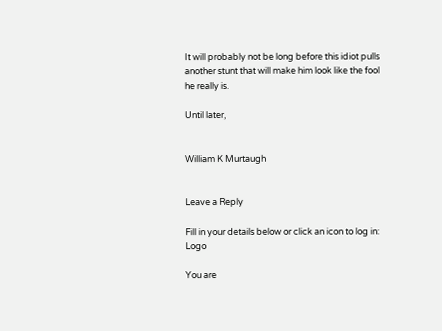It will probably not be long before this idiot pulls another stunt that will make him look like the fool he really is.

Until later,


William K Murtaugh


Leave a Reply

Fill in your details below or click an icon to log in: Logo

You are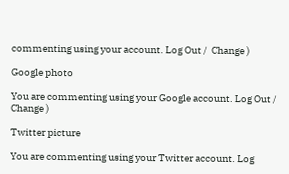commenting using your account. Log Out /  Change )

Google photo

You are commenting using your Google account. Log Out /  Change )

Twitter picture

You are commenting using your Twitter account. Log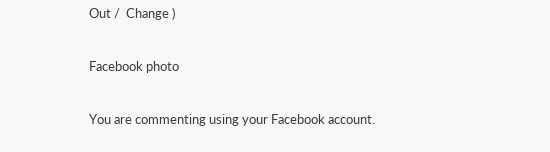Out /  Change )

Facebook photo

You are commenting using your Facebook account.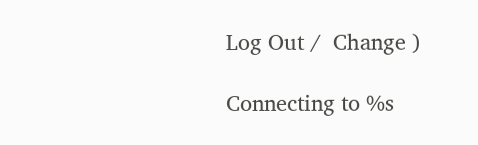Log Out /  Change )

Connecting to %s